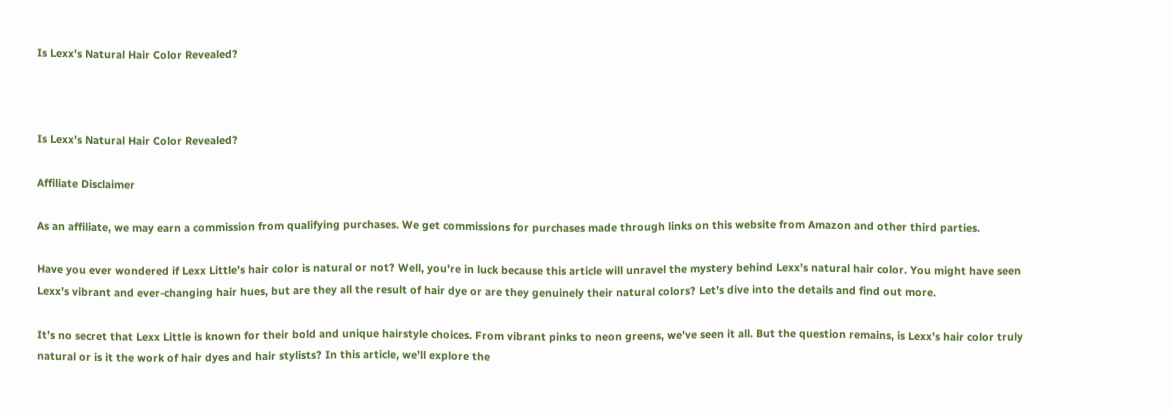Is Lexx’s Natural Hair Color Revealed?



Is Lexx’s Natural Hair Color Revealed?

Affiliate Disclaimer

As an affiliate, we may earn a commission from qualifying purchases. We get commissions for purchases made through links on this website from Amazon and other third parties.

Have you ever wondered if Lexx Little’s hair color is natural or not? Well, you’re in luck because this article will unravel the mystery behind Lexx’s natural hair color. You might have seen Lexx’s vibrant and ever-changing hair hues, but are they all the result of hair dye or are they genuinely their natural colors? Let’s dive into the details and find out more.

It’s no secret that Lexx Little is known for their bold and unique hairstyle choices. From vibrant pinks to neon greens, we’ve seen it all. But the question remains, is Lexx’s hair color truly natural or is it the work of hair dyes and hair stylists? In this article, we’ll explore the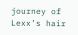journey of Lexx’s hair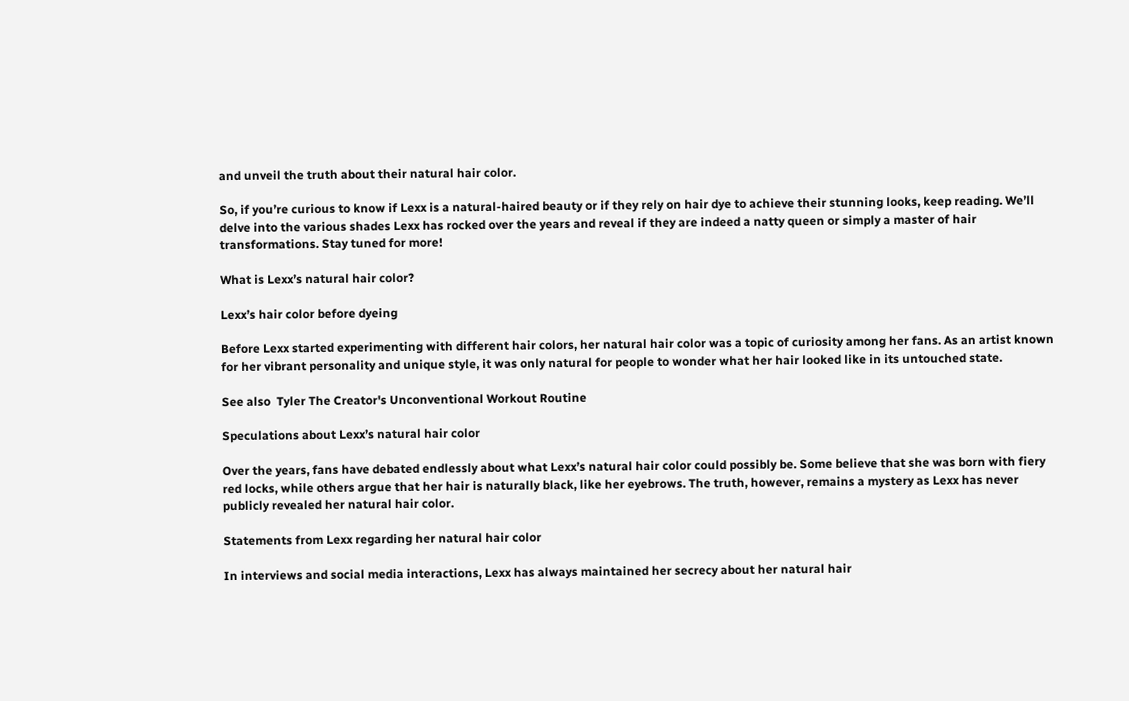and unveil the truth about their natural hair color.

So, if you’re curious to know if Lexx is a natural-haired beauty or if they rely on hair dye to achieve their stunning looks, keep reading. We’ll delve into the various shades Lexx has rocked over the years and reveal if they are indeed a natty queen or simply a master of hair transformations. Stay tuned for more!

What is Lexx’s natural hair color?

Lexx’s hair color before dyeing

Before Lexx started experimenting with different hair colors, her natural hair color was a topic of curiosity among her fans. As an artist known for her vibrant personality and unique style, it was only natural for people to wonder what her hair looked like in its untouched state.

See also  Tyler The Creator's Unconventional Workout Routine

Speculations about Lexx’s natural hair color

Over the years, fans have debated endlessly about what Lexx’s natural hair color could possibly be. Some believe that she was born with fiery red locks, while others argue that her hair is naturally black, like her eyebrows. The truth, however, remains a mystery as Lexx has never publicly revealed her natural hair color.

Statements from Lexx regarding her natural hair color

In interviews and social media interactions, Lexx has always maintained her secrecy about her natural hair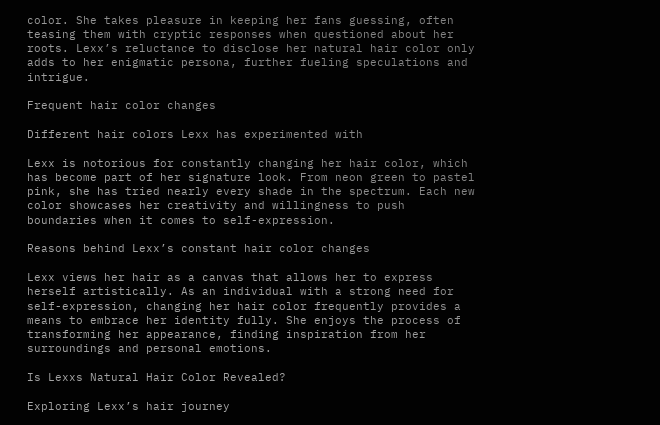color. She takes pleasure in keeping her fans guessing, often teasing them with cryptic responses when questioned about her roots. Lexx’s reluctance to disclose her natural hair color only adds to her enigmatic persona, further fueling speculations and intrigue.

Frequent hair color changes

Different hair colors Lexx has experimented with

Lexx is notorious for constantly changing her hair color, which has become part of her signature look. From neon green to pastel pink, she has tried nearly every shade in the spectrum. Each new color showcases her creativity and willingness to push boundaries when it comes to self-expression.

Reasons behind Lexx’s constant hair color changes

Lexx views her hair as a canvas that allows her to express herself artistically. As an individual with a strong need for self-expression, changing her hair color frequently provides a means to embrace her identity fully. She enjoys the process of transforming her appearance, finding inspiration from her surroundings and personal emotions.

Is Lexxs Natural Hair Color Revealed?

Exploring Lexx’s hair journey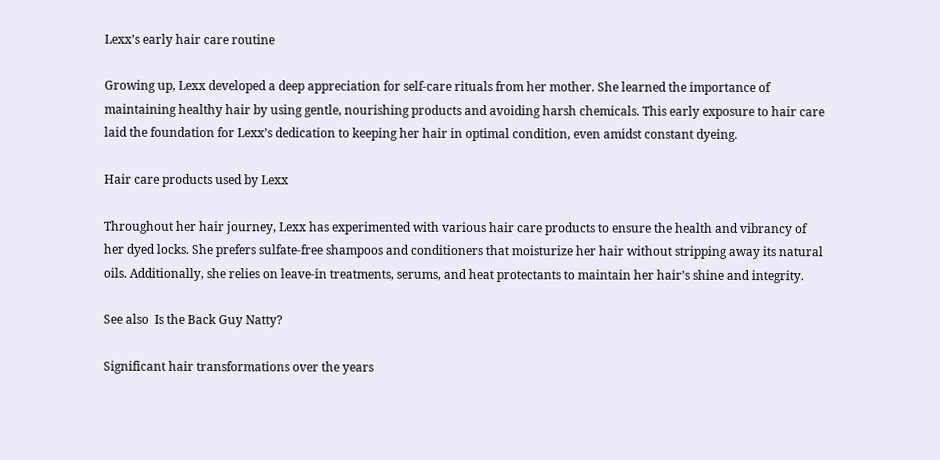Lexx’s early hair care routine

Growing up, Lexx developed a deep appreciation for self-care rituals from her mother. She learned the importance of maintaining healthy hair by using gentle, nourishing products and avoiding harsh chemicals. This early exposure to hair care laid the foundation for Lexx’s dedication to keeping her hair in optimal condition, even amidst constant dyeing.

Hair care products used by Lexx

Throughout her hair journey, Lexx has experimented with various hair care products to ensure the health and vibrancy of her dyed locks. She prefers sulfate-free shampoos and conditioners that moisturize her hair without stripping away its natural oils. Additionally, she relies on leave-in treatments, serums, and heat protectants to maintain her hair’s shine and integrity.

See also  Is the Back Guy Natty?

Significant hair transformations over the years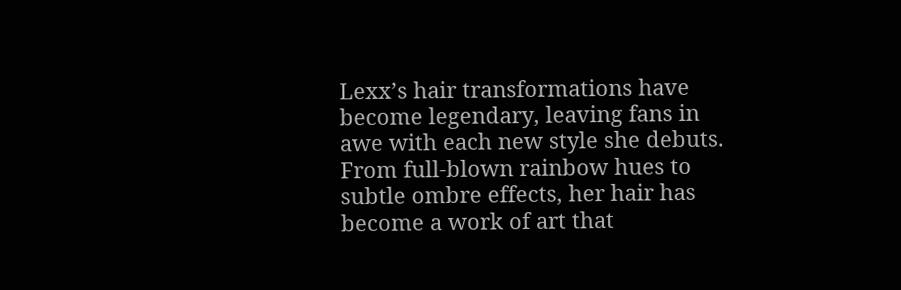Lexx’s hair transformations have become legendary, leaving fans in awe with each new style she debuts. From full-blown rainbow hues to subtle ombre effects, her hair has become a work of art that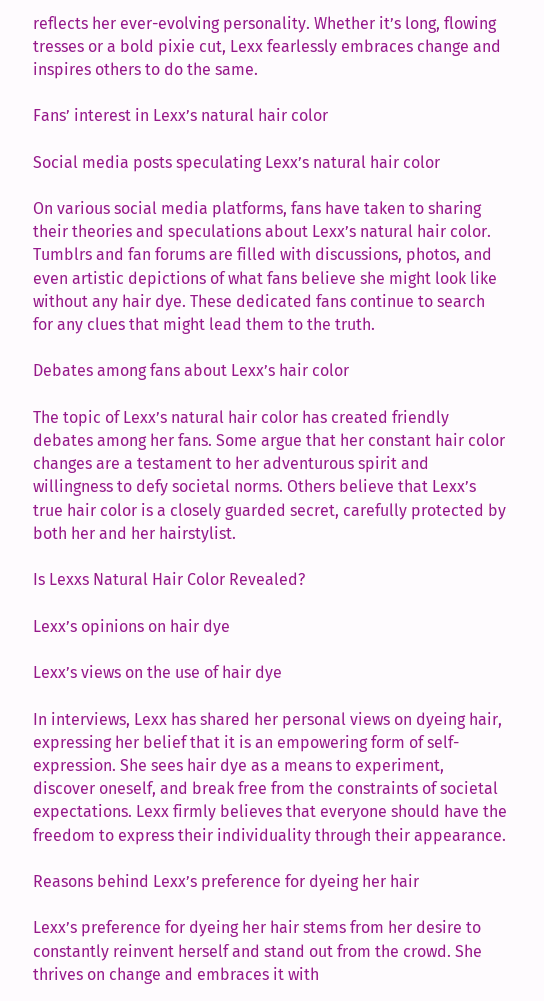reflects her ever-evolving personality. Whether it’s long, flowing tresses or a bold pixie cut, Lexx fearlessly embraces change and inspires others to do the same.

Fans’ interest in Lexx’s natural hair color

Social media posts speculating Lexx’s natural hair color

On various social media platforms, fans have taken to sharing their theories and speculations about Lexx’s natural hair color. Tumblrs and fan forums are filled with discussions, photos, and even artistic depictions of what fans believe she might look like without any hair dye. These dedicated fans continue to search for any clues that might lead them to the truth.

Debates among fans about Lexx’s hair color

The topic of Lexx’s natural hair color has created friendly debates among her fans. Some argue that her constant hair color changes are a testament to her adventurous spirit and willingness to defy societal norms. Others believe that Lexx’s true hair color is a closely guarded secret, carefully protected by both her and her hairstylist.

Is Lexxs Natural Hair Color Revealed?

Lexx’s opinions on hair dye

Lexx’s views on the use of hair dye

In interviews, Lexx has shared her personal views on dyeing hair, expressing her belief that it is an empowering form of self-expression. She sees hair dye as a means to experiment, discover oneself, and break free from the constraints of societal expectations. Lexx firmly believes that everyone should have the freedom to express their individuality through their appearance.

Reasons behind Lexx’s preference for dyeing her hair

Lexx’s preference for dyeing her hair stems from her desire to constantly reinvent herself and stand out from the crowd. She thrives on change and embraces it with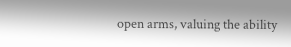open arms, valuing the ability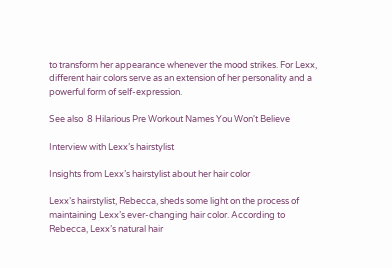to transform her appearance whenever the mood strikes. For Lexx, different hair colors serve as an extension of her personality and a powerful form of self-expression.

See also  8 Hilarious Pre Workout Names You Won't Believe

Interview with Lexx’s hairstylist

Insights from Lexx’s hairstylist about her hair color

Lexx’s hairstylist, Rebecca, sheds some light on the process of maintaining Lexx’s ever-changing hair color. According to Rebecca, Lexx’s natural hair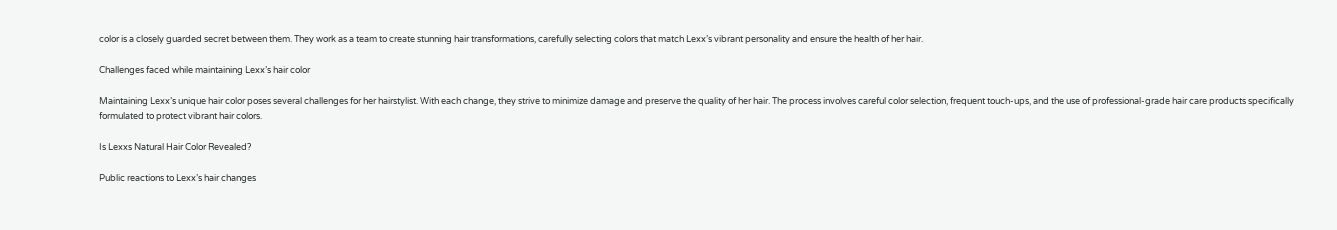color is a closely guarded secret between them. They work as a team to create stunning hair transformations, carefully selecting colors that match Lexx’s vibrant personality and ensure the health of her hair.

Challenges faced while maintaining Lexx’s hair color

Maintaining Lexx’s unique hair color poses several challenges for her hairstylist. With each change, they strive to minimize damage and preserve the quality of her hair. The process involves careful color selection, frequent touch-ups, and the use of professional-grade hair care products specifically formulated to protect vibrant hair colors.

Is Lexxs Natural Hair Color Revealed?

Public reactions to Lexx’s hair changes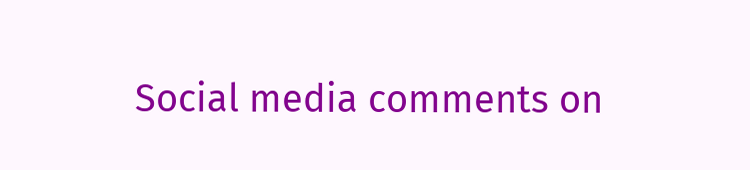Social media comments on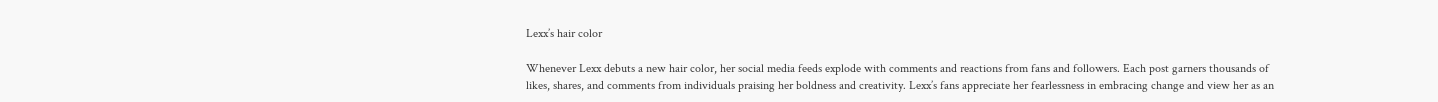Lexx’s hair color

Whenever Lexx debuts a new hair color, her social media feeds explode with comments and reactions from fans and followers. Each post garners thousands of likes, shares, and comments from individuals praising her boldness and creativity. Lexx’s fans appreciate her fearlessness in embracing change and view her as an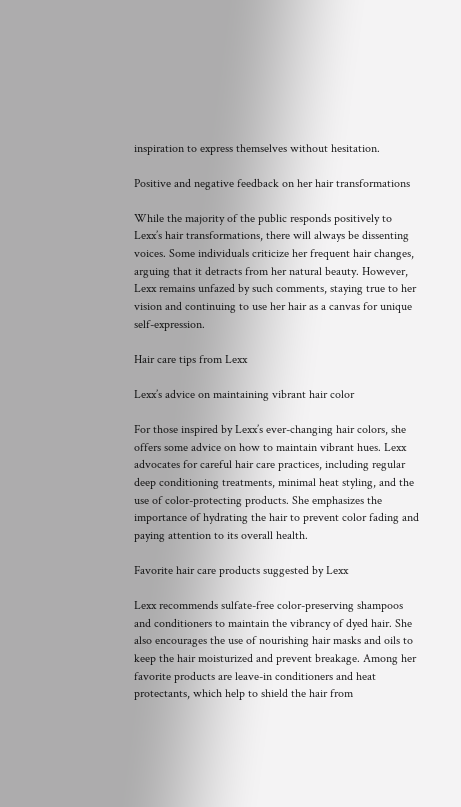inspiration to express themselves without hesitation.

Positive and negative feedback on her hair transformations

While the majority of the public responds positively to Lexx’s hair transformations, there will always be dissenting voices. Some individuals criticize her frequent hair changes, arguing that it detracts from her natural beauty. However, Lexx remains unfazed by such comments, staying true to her vision and continuing to use her hair as a canvas for unique self-expression.

Hair care tips from Lexx

Lexx’s advice on maintaining vibrant hair color

For those inspired by Lexx’s ever-changing hair colors, she offers some advice on how to maintain vibrant hues. Lexx advocates for careful hair care practices, including regular deep conditioning treatments, minimal heat styling, and the use of color-protecting products. She emphasizes the importance of hydrating the hair to prevent color fading and paying attention to its overall health.

Favorite hair care products suggested by Lexx

Lexx recommends sulfate-free color-preserving shampoos and conditioners to maintain the vibrancy of dyed hair. She also encourages the use of nourishing hair masks and oils to keep the hair moisturized and prevent breakage. Among her favorite products are leave-in conditioners and heat protectants, which help to shield the hair from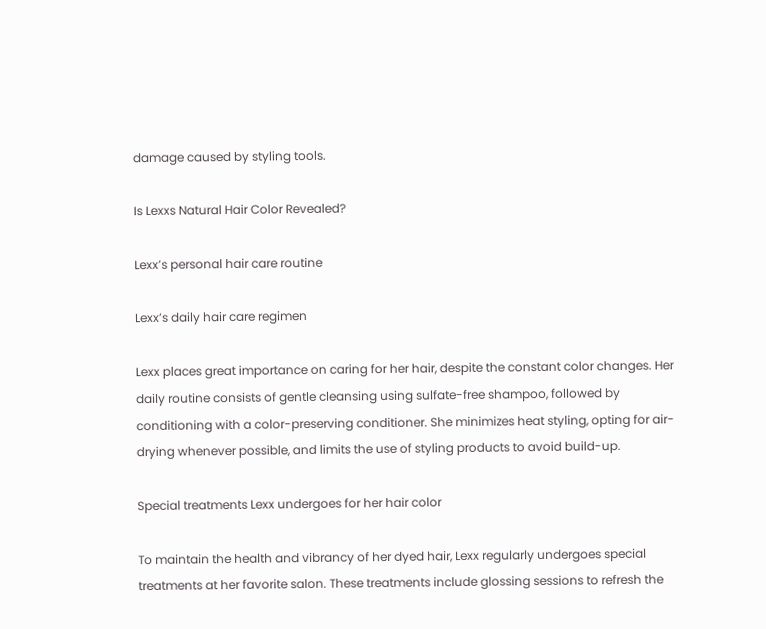damage caused by styling tools.

Is Lexxs Natural Hair Color Revealed?

Lexx’s personal hair care routine

Lexx’s daily hair care regimen

Lexx places great importance on caring for her hair, despite the constant color changes. Her daily routine consists of gentle cleansing using sulfate-free shampoo, followed by conditioning with a color-preserving conditioner. She minimizes heat styling, opting for air-drying whenever possible, and limits the use of styling products to avoid build-up.

Special treatments Lexx undergoes for her hair color

To maintain the health and vibrancy of her dyed hair, Lexx regularly undergoes special treatments at her favorite salon. These treatments include glossing sessions to refresh the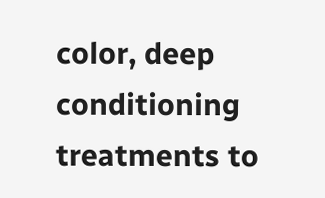color, deep conditioning treatments to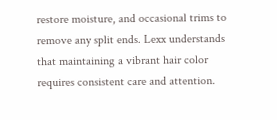restore moisture, and occasional trims to remove any split ends. Lexx understands that maintaining a vibrant hair color requires consistent care and attention.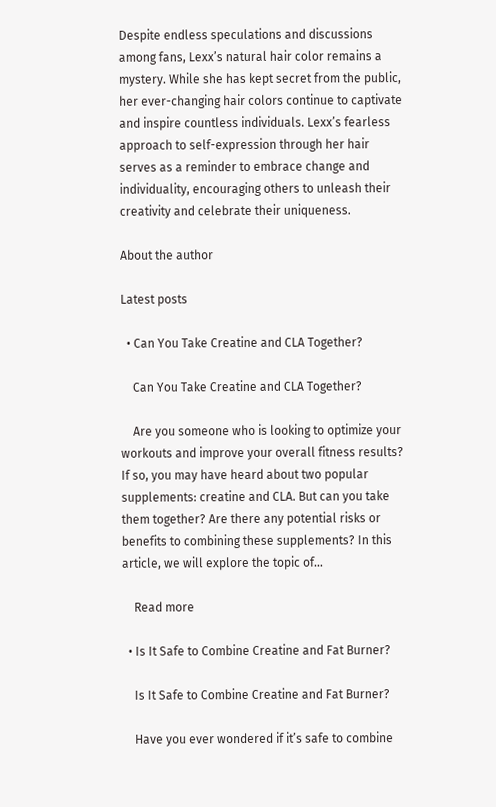Despite endless speculations and discussions among fans, Lexx’s natural hair color remains a mystery. While she has kept secret from the public, her ever-changing hair colors continue to captivate and inspire countless individuals. Lexx’s fearless approach to self-expression through her hair serves as a reminder to embrace change and individuality, encouraging others to unleash their creativity and celebrate their uniqueness.

About the author

Latest posts

  • Can You Take Creatine and CLA Together?

    Can You Take Creatine and CLA Together?

    Are you someone who is looking to optimize your workouts and improve your overall fitness results? If so, you may have heard about two popular supplements: creatine and CLA. But can you take them together? Are there any potential risks or benefits to combining these supplements? In this article, we will explore the topic of…

    Read more

  • Is It Safe to Combine Creatine and Fat Burner?

    Is It Safe to Combine Creatine and Fat Burner?

    Have you ever wondered if it’s safe to combine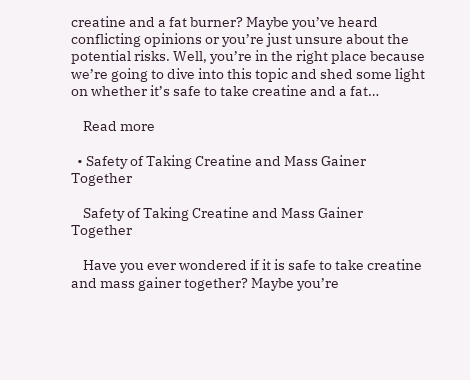creatine and a fat burner? Maybe you’ve heard conflicting opinions or you’re just unsure about the potential risks. Well, you’re in the right place because we’re going to dive into this topic and shed some light on whether it’s safe to take creatine and a fat…

    Read more

  • Safety of Taking Creatine and Mass Gainer Together

    Safety of Taking Creatine and Mass Gainer Together

    Have you ever wondered if it is safe to take creatine and mass gainer together? Maybe you’re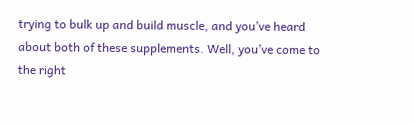trying to bulk up and build muscle, and you’ve heard about both of these supplements. Well, you’ve come to the right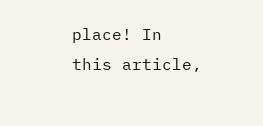place! In this article,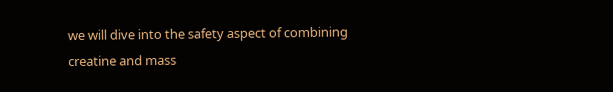we will dive into the safety aspect of combining creatine and mass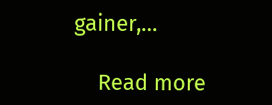gainer,…

    Read more